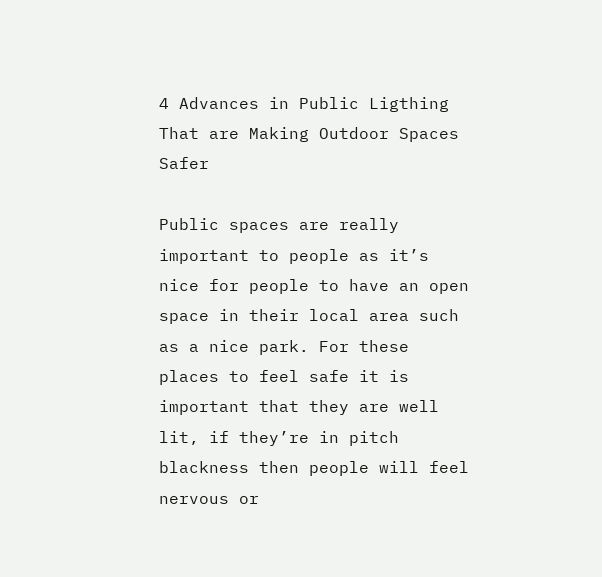4 Advances in Public Ligthing That are Making Outdoor Spaces Safer

Public spaces are really important to people as it’s nice for people to have an open space in their local area such as a nice park. For these places to feel safe it is important that they are well lit, if they’re in pitch blackness then people will feel nervous or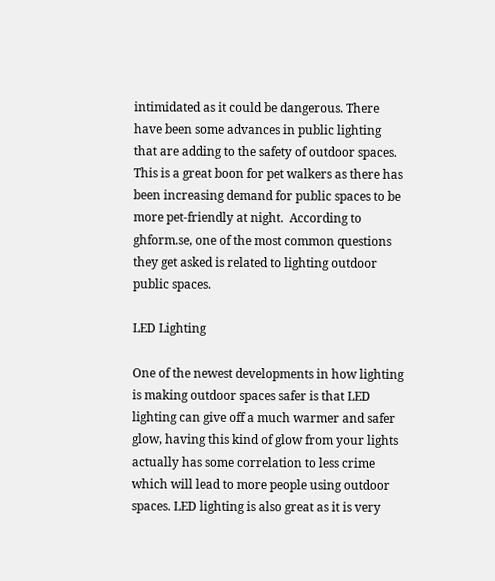intimidated as it could be dangerous. There have been some advances in public lighting that are adding to the safety of outdoor spaces. This is a great boon for pet walkers as there has been increasing demand for public spaces to be more pet-friendly at night.  According to ghform.se, one of the most common questions they get asked is related to lighting outdoor public spaces.

LED Lighting

One of the newest developments in how lighting is making outdoor spaces safer is that LED lighting can give off a much warmer and safer glow, having this kind of glow from your lights actually has some correlation to less crime which will lead to more people using outdoor spaces. LED lighting is also great as it is very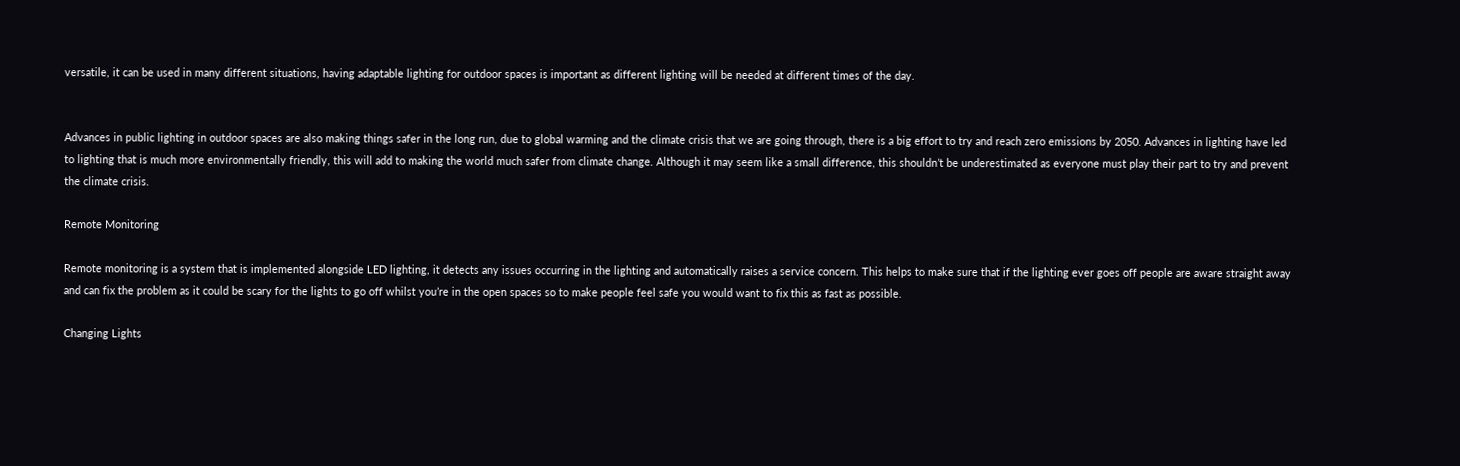versatile, it can be used in many different situations, having adaptable lighting for outdoor spaces is important as different lighting will be needed at different times of the day.


Advances in public lighting in outdoor spaces are also making things safer in the long run, due to global warming and the climate crisis that we are going through, there is a big effort to try and reach zero emissions by 2050. Advances in lighting have led to lighting that is much more environmentally friendly, this will add to making the world much safer from climate change. Although it may seem like a small difference, this shouldn’t be underestimated as everyone must play their part to try and prevent the climate crisis.

Remote Monitoring

Remote monitoring is a system that is implemented alongside LED lighting, it detects any issues occurring in the lighting and automatically raises a service concern. This helps to make sure that if the lighting ever goes off people are aware straight away and can fix the problem as it could be scary for the lights to go off whilst you’re in the open spaces so to make people feel safe you would want to fix this as fast as possible.

Changing Lights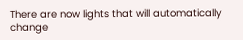There are now lights that will automatically change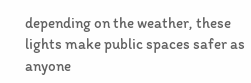depending on the weather, these lights make public spaces safer as anyone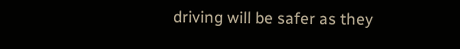driving will be safer as they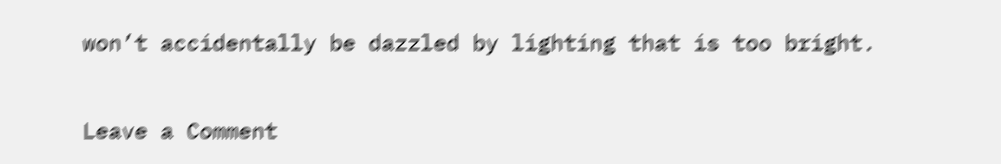won’t accidentally be dazzled by lighting that is too bright.

Leave a Comment